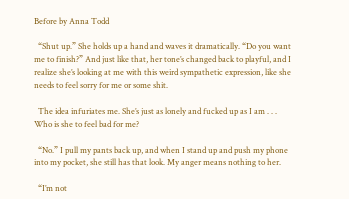Before by Anna Todd

  “Shut up.” She holds up a hand and waves it dramatically. “Do you want me to finish?” And just like that, her tone’s changed back to playful, and I realize she’s looking at me with this weird sympathetic expression, like she needs to feel sorry for me or some shit.

  The idea infuriates me. She’s just as lonely and fucked up as I am . . . Who is she to feel bad for me?

  “No.” I pull my pants back up, and when I stand up and push my phone into my pocket, she still has that look. My anger means nothing to her.

  “I’m not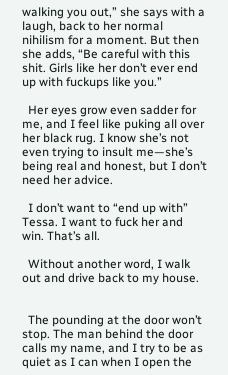walking you out,” she says with a laugh, back to her normal nihilism for a moment. But then she adds, “Be careful with this shit. Girls like her don’t ever end up with fuckups like you.”

  Her eyes grow even sadder for me, and I feel like puking all over her black rug. I know she’s not even trying to insult me—she’s being real and honest, but I don’t need her advice.

  I don’t want to “end up with” Tessa. I want to fuck her and win. That’s all.

  Without another word, I walk out and drive back to my house.


  The pounding at the door won’t stop. The man behind the door calls my name, and I try to be as quiet as I can when I open the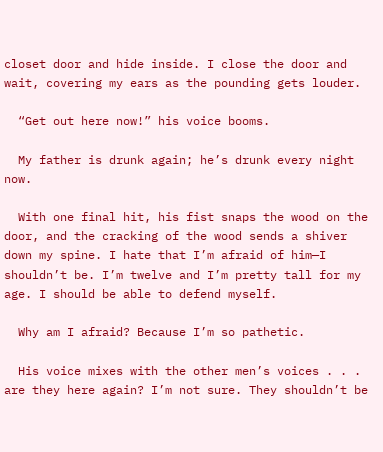closet door and hide inside. I close the door and wait, covering my ears as the pounding gets louder.

  “Get out here now!” his voice booms.

  My father is drunk again; he’s drunk every night now.

  With one final hit, his fist snaps the wood on the door, and the cracking of the wood sends a shiver down my spine. I hate that I’m afraid of him—I shouldn’t be. I’m twelve and I’m pretty tall for my age. I should be able to defend myself.

  Why am I afraid? Because I’m so pathetic.

  His voice mixes with the other men’s voices . . . are they here again? I’m not sure. They shouldn’t be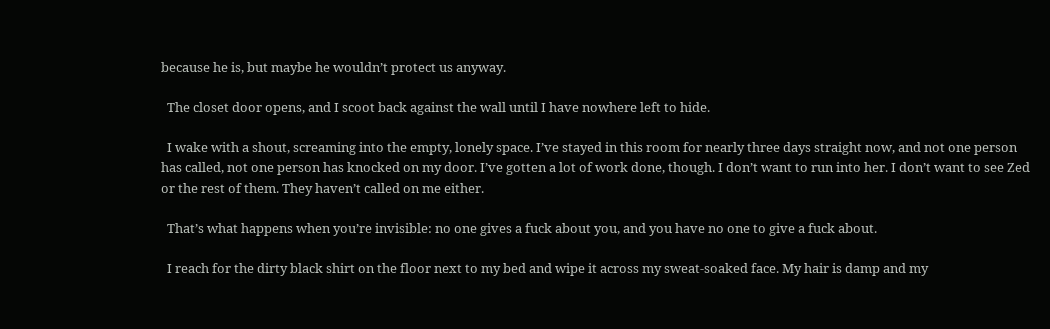because he is, but maybe he wouldn’t protect us anyway.

  The closet door opens, and I scoot back against the wall until I have nowhere left to hide.

  I wake with a shout, screaming into the empty, lonely space. I’ve stayed in this room for nearly three days straight now, and not one person has called, not one person has knocked on my door. I’ve gotten a lot of work done, though. I don’t want to run into her. I don’t want to see Zed or the rest of them. They haven’t called on me either.

  That’s what happens when you’re invisible: no one gives a fuck about you, and you have no one to give a fuck about.

  I reach for the dirty black shirt on the floor next to my bed and wipe it across my sweat-soaked face. My hair is damp and my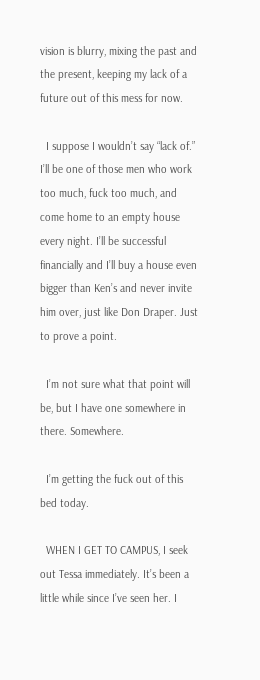vision is blurry, mixing the past and the present, keeping my lack of a future out of this mess for now.

  I suppose I wouldn’t say “lack of.” I’ll be one of those men who work too much, fuck too much, and come home to an empty house every night. I’ll be successful financially and I’ll buy a house even bigger than Ken’s and never invite him over, just like Don Draper. Just to prove a point.

  I’m not sure what that point will be, but I have one somewhere in there. Somewhere.

  I’m getting the fuck out of this bed today.

  WHEN I GET TO CAMPUS, I seek out Tessa immediately. It’s been a little while since I’ve seen her. I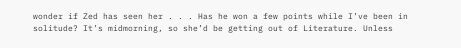wonder if Zed has seen her . . . Has he won a few points while I’ve been in solitude? It’s midmorning, so she’d be getting out of Literature. Unless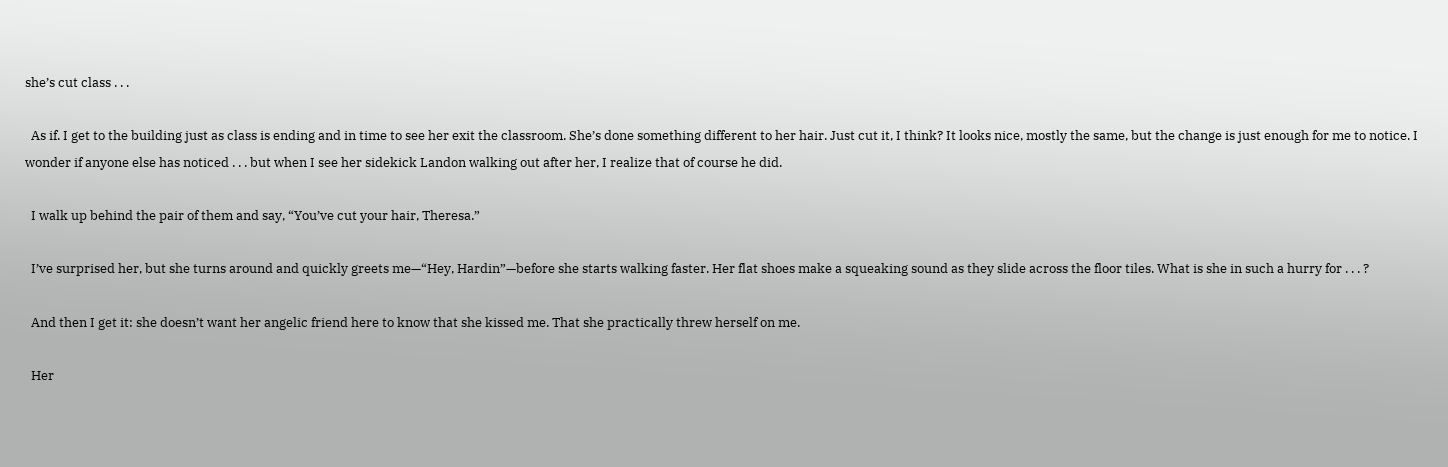she’s cut class . . .

  As if. I get to the building just as class is ending and in time to see her exit the classroom. She’s done something different to her hair. Just cut it, I think? It looks nice, mostly the same, but the change is just enough for me to notice. I wonder if anyone else has noticed . . . but when I see her sidekick Landon walking out after her, I realize that of course he did.

  I walk up behind the pair of them and say, “You’ve cut your hair, Theresa.”

  I’ve surprised her, but she turns around and quickly greets me—“Hey, Hardin”—before she starts walking faster. Her flat shoes make a squeaking sound as they slide across the floor tiles. What is she in such a hurry for . . . ?

  And then I get it: she doesn’t want her angelic friend here to know that she kissed me. That she practically threw herself on me.

  Her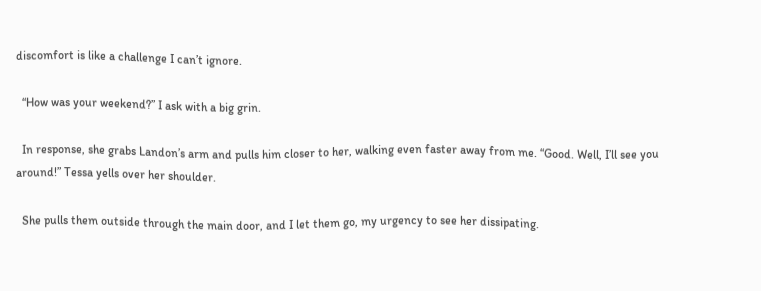discomfort is like a challenge I can’t ignore.

  “How was your weekend?” I ask with a big grin.

  In response, she grabs Landon’s arm and pulls him closer to her, walking even faster away from me. “Good. Well, I’ll see you around!” Tessa yells over her shoulder.

  She pulls them outside through the main door, and I let them go, my urgency to see her dissipating.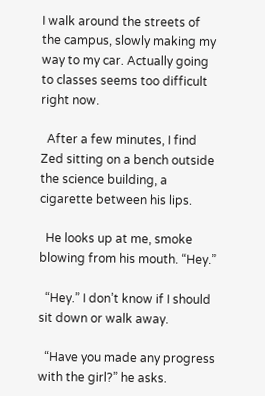I walk around the streets of the campus, slowly making my way to my car. Actually going to classes seems too difficult right now.

  After a few minutes, I find Zed sitting on a bench outside the science building, a cigarette between his lips.

  He looks up at me, smoke blowing from his mouth. “Hey.”

  “Hey.” I don’t know if I should sit down or walk away.

  “Have you made any progress with the girl?” he asks.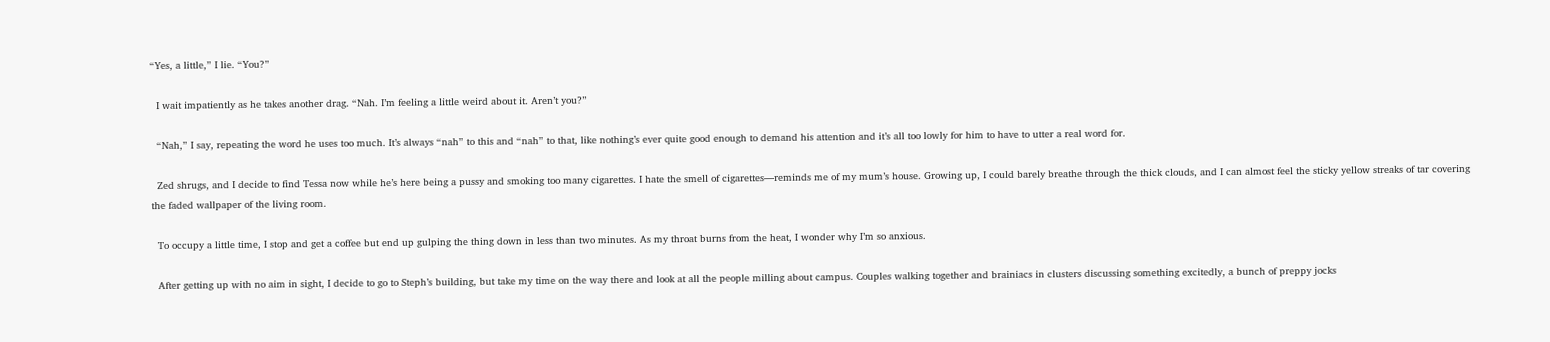“Yes, a little,” I lie. “You?”

  I wait impatiently as he takes another drag. “Nah. I’m feeling a little weird about it. Aren’t you?”

  “Nah,” I say, repeating the word he uses too much. It’s always “nah” to this and “nah” to that, like nothing’s ever quite good enough to demand his attention and it’s all too lowly for him to have to utter a real word for.

  Zed shrugs, and I decide to find Tessa now while he’s here being a pussy and smoking too many cigarettes. I hate the smell of cigarettes—reminds me of my mum’s house. Growing up, I could barely breathe through the thick clouds, and I can almost feel the sticky yellow streaks of tar covering the faded wallpaper of the living room.

  To occupy a little time, I stop and get a coffee but end up gulping the thing down in less than two minutes. As my throat burns from the heat, I wonder why I’m so anxious.

  After getting up with no aim in sight, I decide to go to Steph’s building, but take my time on the way there and look at all the people milling about campus. Couples walking together and brainiacs in clusters discussing something excitedly, a bunch of preppy jocks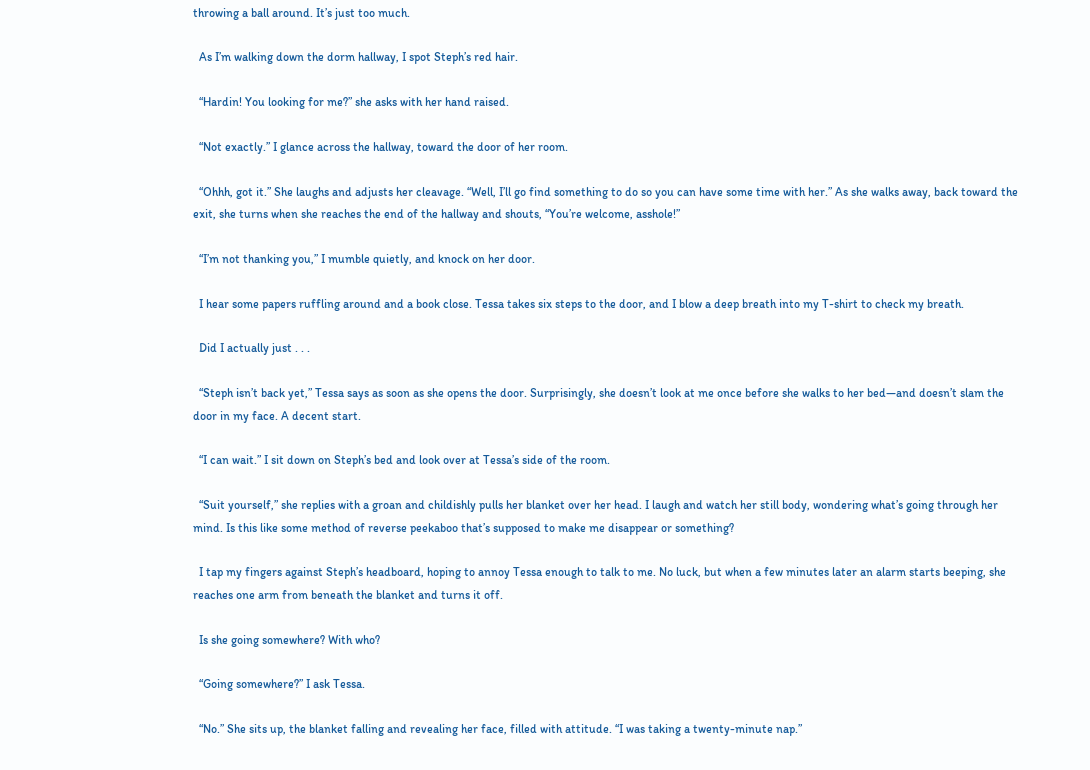throwing a ball around. It’s just too much.

  As I’m walking down the dorm hallway, I spot Steph’s red hair.

  “Hardin! You looking for me?” she asks with her hand raised.

  “Not exactly.” I glance across the hallway, toward the door of her room.

  “Ohhh, got it.” She laughs and adjusts her cleavage. “Well, I’ll go find something to do so you can have some time with her.” As she walks away, back toward the exit, she turns when she reaches the end of the hallway and shouts, “You’re welcome, asshole!”

  “I’m not thanking you,” I mumble quietly, and knock on her door.

  I hear some papers ruffling around and a book close. Tessa takes six steps to the door, and I blow a deep breath into my T-shirt to check my breath.

  Did I actually just . . .

  “Steph isn’t back yet,” Tessa says as soon as she opens the door. Surprisingly, she doesn’t look at me once before she walks to her bed—and doesn’t slam the door in my face. A decent start.

  “I can wait.” I sit down on Steph’s bed and look over at Tessa’s side of the room.

  “Suit yourself,” she replies with a groan and childishly pulls her blanket over her head. I laugh and watch her still body, wondering what’s going through her mind. Is this like some method of reverse peekaboo that’s supposed to make me disappear or something?

  I tap my fingers against Steph’s headboard, hoping to annoy Tessa enough to talk to me. No luck, but when a few minutes later an alarm starts beeping, she reaches one arm from beneath the blanket and turns it off.

  Is she going somewhere? With who?

  “Going somewhere?” I ask Tessa.

  “No.” She sits up, the blanket falling and revealing her face, filled with attitude. “I was taking a twenty-minute nap.”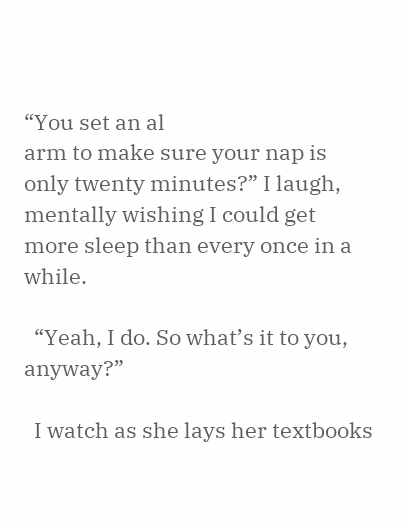“You set an al
arm to make sure your nap is only twenty minutes?” I laugh, mentally wishing I could get more sleep than every once in a while.

  “Yeah, I do. So what’s it to you, anyway?”

  I watch as she lays her textbooks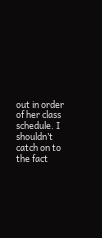out in order of her class schedule. I shouldn’t catch on to the fact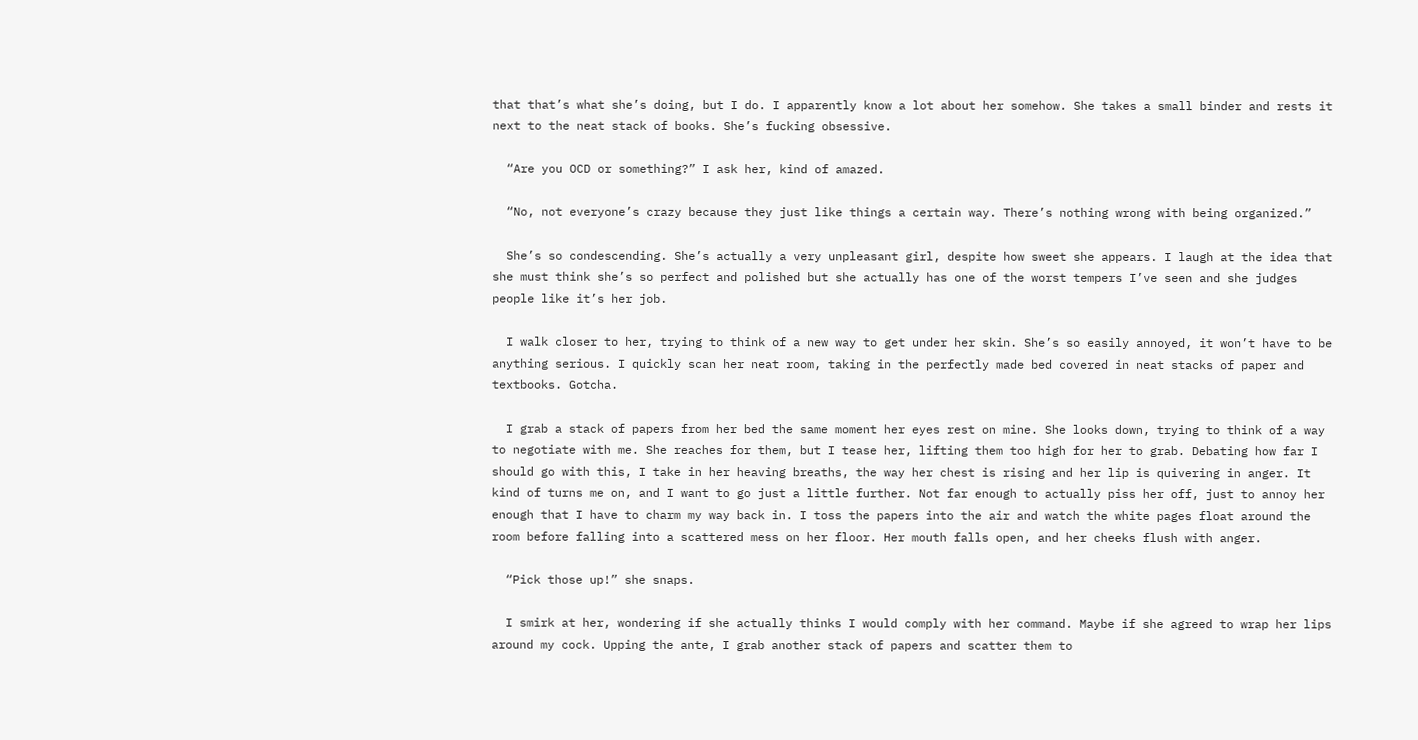that that’s what she’s doing, but I do. I apparently know a lot about her somehow. She takes a small binder and rests it next to the neat stack of books. She’s fucking obsessive.

  “Are you OCD or something?” I ask her, kind of amazed.

  “No, not everyone’s crazy because they just like things a certain way. There’s nothing wrong with being organized.”

  She’s so condescending. She’s actually a very unpleasant girl, despite how sweet she appears. I laugh at the idea that she must think she’s so perfect and polished but she actually has one of the worst tempers I’ve seen and she judges people like it’s her job.

  I walk closer to her, trying to think of a new way to get under her skin. She’s so easily annoyed, it won’t have to be anything serious. I quickly scan her neat room, taking in the perfectly made bed covered in neat stacks of paper and textbooks. Gotcha.

  I grab a stack of papers from her bed the same moment her eyes rest on mine. She looks down, trying to think of a way to negotiate with me. She reaches for them, but I tease her, lifting them too high for her to grab. Debating how far I should go with this, I take in her heaving breaths, the way her chest is rising and her lip is quivering in anger. It kind of turns me on, and I want to go just a little further. Not far enough to actually piss her off, just to annoy her enough that I have to charm my way back in. I toss the papers into the air and watch the white pages float around the room before falling into a scattered mess on her floor. Her mouth falls open, and her cheeks flush with anger.

  “Pick those up!” she snaps.

  I smirk at her, wondering if she actually thinks I would comply with her command. Maybe if she agreed to wrap her lips around my cock. Upping the ante, I grab another stack of papers and scatter them to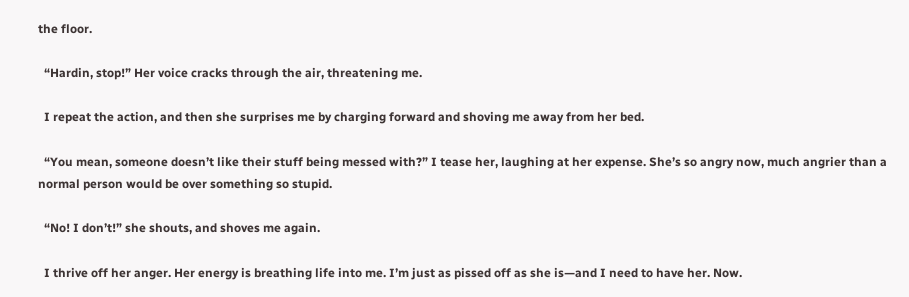the floor.

  “Hardin, stop!” Her voice cracks through the air, threatening me.

  I repeat the action, and then she surprises me by charging forward and shoving me away from her bed.

  “You mean, someone doesn’t like their stuff being messed with?” I tease her, laughing at her expense. She’s so angry now, much angrier than a normal person would be over something so stupid.

  “No! I don’t!” she shouts, and shoves me again.

  I thrive off her anger. Her energy is breathing life into me. I’m just as pissed off as she is—and I need to have her. Now.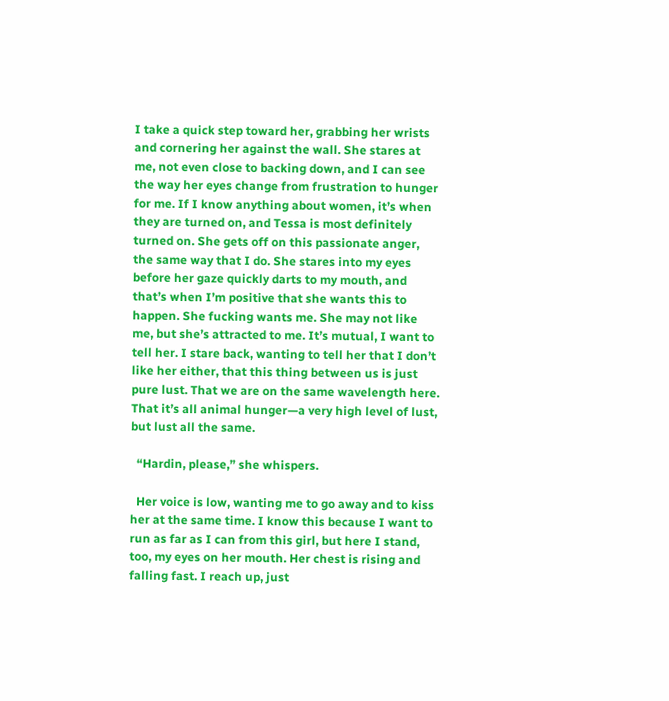I take a quick step toward her, grabbing her wrists and cornering her against the wall. She stares at me, not even close to backing down, and I can see the way her eyes change from frustration to hunger for me. If I know anything about women, it’s when they are turned on, and Tessa is most definitely turned on. She gets off on this passionate anger, the same way that I do. She stares into my eyes before her gaze quickly darts to my mouth, and that’s when I’m positive that she wants this to happen. She fucking wants me. She may not like me, but she’s attracted to me. It’s mutual, I want to tell her. I stare back, wanting to tell her that I don’t like her either, that this thing between us is just pure lust. That we are on the same wavelength here. That it’s all animal hunger—a very high level of lust, but lust all the same.

  “Hardin, please,” she whispers.

  Her voice is low, wanting me to go away and to kiss her at the same time. I know this because I want to run as far as I can from this girl, but here I stand, too, my eyes on her mouth. Her chest is rising and falling fast. I reach up, just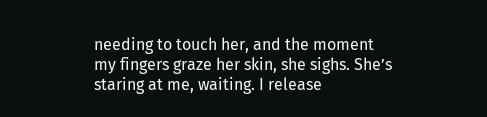needing to touch her, and the moment my fingers graze her skin, she sighs. She’s staring at me, waiting. I release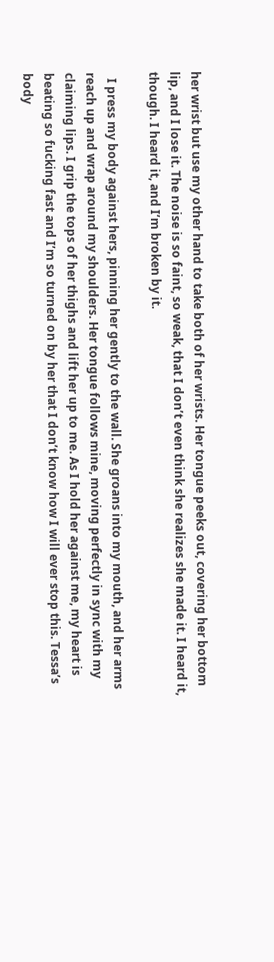her wrist but use my other hand to take both of her wrists. Her tongue peeks out, covering her bottom lip, and I lose it. The noise is so faint, so weak, that I don’t even think she realizes she made it. I heard it, though. I heard it, and I’m broken by it.

  I press my body against hers, pinning her gently to the wall. She groans into my mouth, and her arms reach up and wrap around my shoulders. Her tongue follows mine, moving perfectly in sync with my claiming lips. I grip the tops of her thighs and lift her up to me. As I hold her against me, my heart is beating so fucking fast and I’m so turned on by her that I don’t know how I will ever stop this. Tessa’s body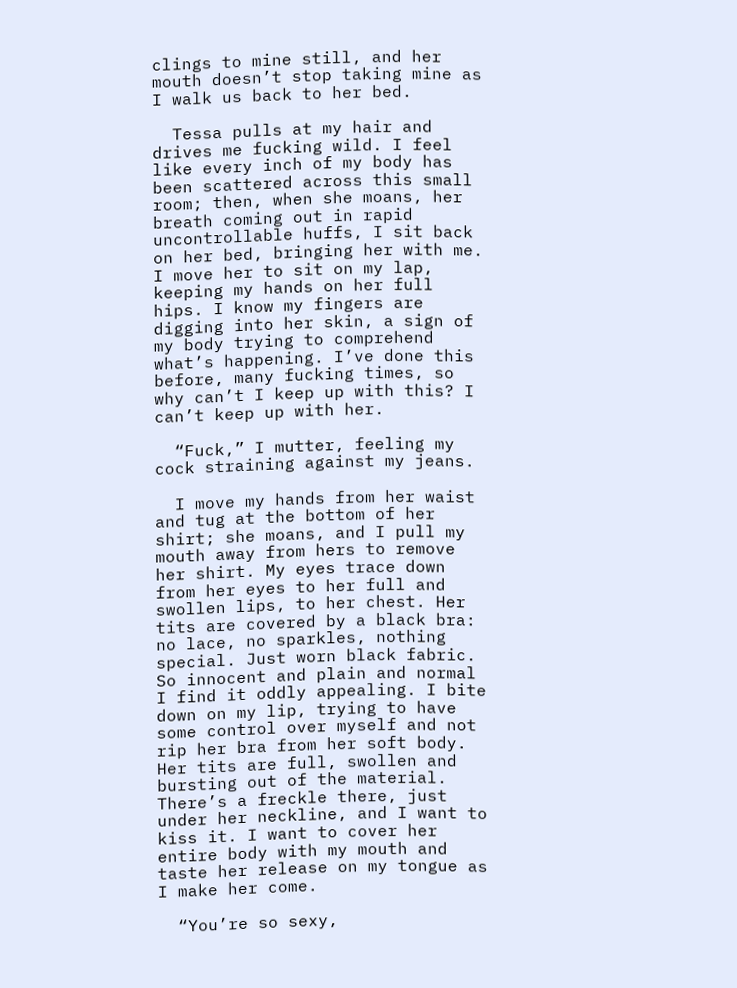clings to mine still, and her mouth doesn’t stop taking mine as I walk us back to her bed.

  Tessa pulls at my hair and drives me fucking wild. I feel like every inch of my body has been scattered across this small room; then, when she moans, her breath coming out in rapid uncontrollable huffs, I sit back on her bed, bringing her with me. I move her to sit on my lap, keeping my hands on her full hips. I know my fingers are digging into her skin, a sign of my body trying to comprehend what’s happening. I’ve done this before, many fucking times, so why can’t I keep up with this? I can’t keep up with her.

  “Fuck,” I mutter, feeling my cock straining against my jeans.

  I move my hands from her waist and tug at the bottom of her shirt; she moans, and I pull my mouth away from hers to remove her shirt. My eyes trace down from her eyes to her full and swollen lips, to her chest. Her tits are covered by a black bra: no lace, no sparkles, nothing special. Just worn black fabric. So innocent and plain and normal I find it oddly appealing. I bite down on my lip, trying to have some control over myself and not rip her bra from her soft body. Her tits are full, swollen and bursting out of the material. There’s a freckle there, just under her neckline, and I want to kiss it. I want to cover her entire body with my mouth and taste her release on my tongue as I make her come.

  “You’re so sexy,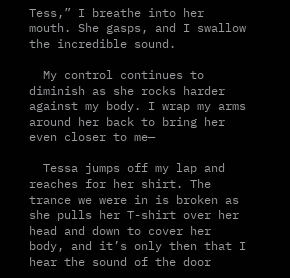Tess,” I breathe into her mouth. She gasps, and I swallow the incredible sound.

  My control continues to diminish as she rocks harder against my body. I wrap my arms around her back to bring her even closer to me—

  Tessa jumps off my lap and reaches for her shirt. The trance we were in is broken as she pulls her T-shirt over her head and down to cover her body, and it’s only then that I hear the sound of the door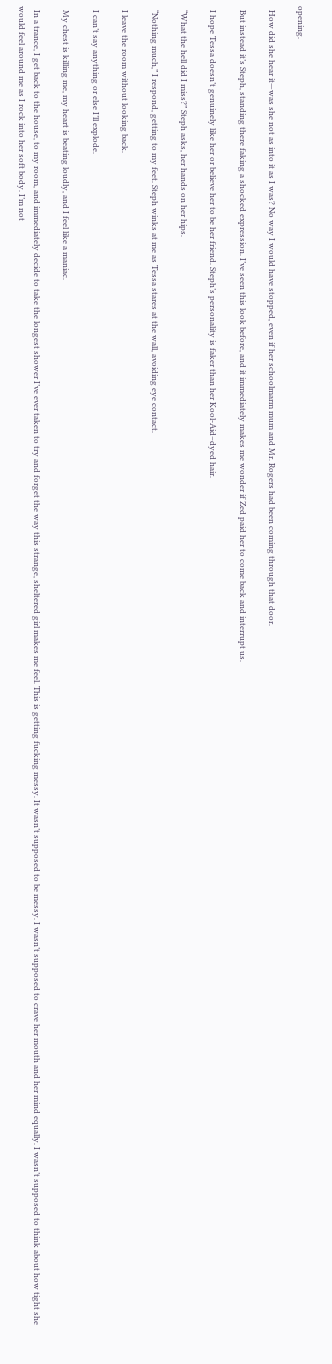opening.

  How did she hear it—was she not as into it as I was? No way I would have stopped, even if her schoolmarm mum and Mr. Rogers had been coming through that door.

  But instead it’s Steph, standing there faking a shocked expression. I’ve seen this look before, and it immediately makes me wonder if Zed paid her to come back and interrupt us.

  I hope Tessa doesn’t genuinely like her or believe her to be her friend. Steph’s personality is faker than her Kool-Aid–dyed hair.

  “What the hell did I miss?” Steph asks, her hands on her hips.

  “Nothing much,” I respond, getting to my feet. Steph winks at me as Tessa stares at the wall, avoiding eye contact.

  I leave the room without looking back.

  I can’t say anything or else I’ll explode.

  My chest is killing me, my heart is beating loudly, and I feel like a maniac.

  In a trance, I get back to the house, to my room, and immediately decide to take the longest shower I’ve ever taken to try and forget the way this strange, sheltered girl makes me feel. This is getting fucking messy. It wasn’t supposed to be messy. I wasn’t supposed to crave her mouth and her mind equally. I wasn’t supposed to think about how tight she would feel around me as I rock into her soft body. I’m not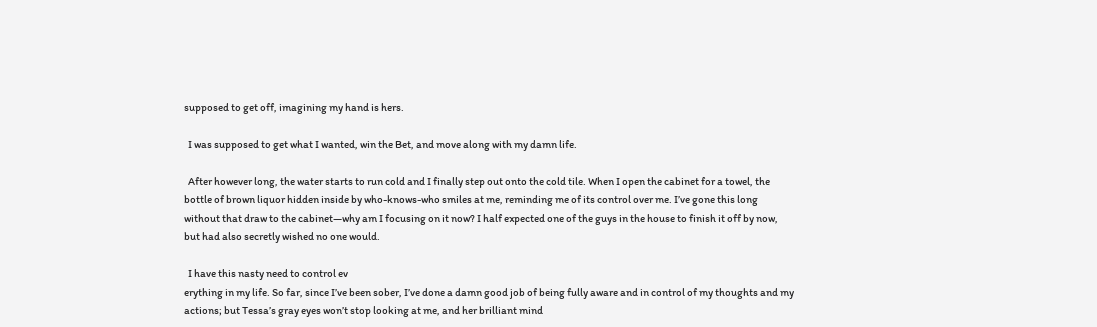supposed to get off, imagining my hand is hers.

  I was supposed to get what I wanted, win the Bet, and move along with my damn life.

  After however long, the water starts to run cold and I finally step out onto the cold tile. When I open the cabinet for a towel, the bottle of brown liquor hidden inside by who-knows-who smiles at me, reminding me of its control over me. I’ve gone this long without that draw to the cabinet—why am I focusing on it now? I half expected one of the guys in the house to finish it off by now, but had also secretly wished no one would.

  I have this nasty need to control ev
erything in my life. So far, since I’ve been sober, I’ve done a damn good job of being fully aware and in control of my thoughts and my actions; but Tessa’s gray eyes won’t stop looking at me, and her brilliant mind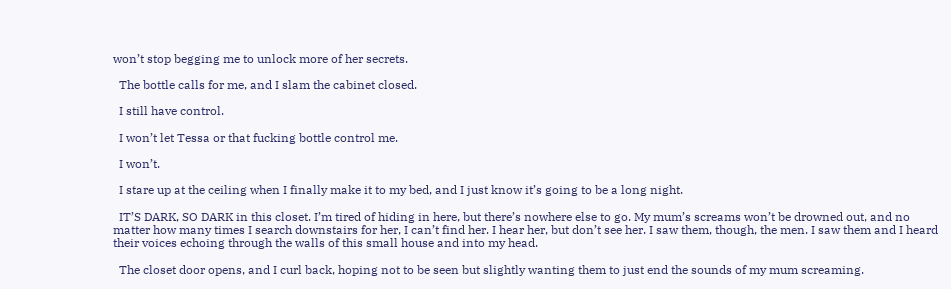won’t stop begging me to unlock more of her secrets.

  The bottle calls for me, and I slam the cabinet closed.

  I still have control.

  I won’t let Tessa or that fucking bottle control me.

  I won’t.

  I stare up at the ceiling when I finally make it to my bed, and I just know it’s going to be a long night.

  IT’S DARK, SO DARK in this closet. I’m tired of hiding in here, but there’s nowhere else to go. My mum’s screams won’t be drowned out, and no matter how many times I search downstairs for her, I can’t find her. I hear her, but don’t see her. I saw them, though, the men. I saw them and I heard their voices echoing through the walls of this small house and into my head.

  The closet door opens, and I curl back, hoping not to be seen but slightly wanting them to just end the sounds of my mum screaming.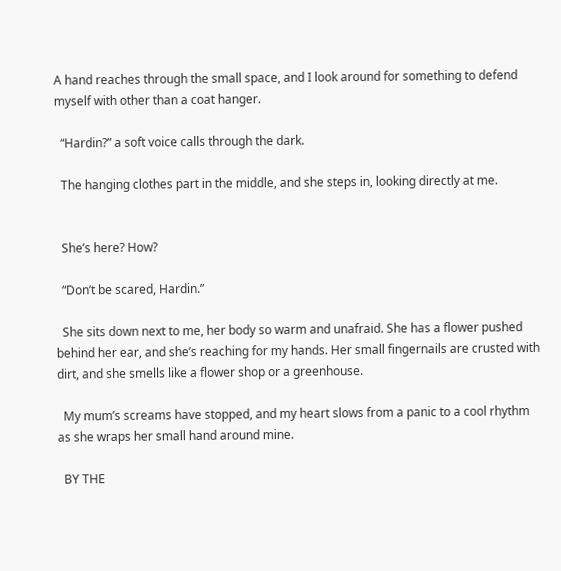A hand reaches through the small space, and I look around for something to defend myself with other than a coat hanger.

  “Hardin?” a soft voice calls through the dark.

  The hanging clothes part in the middle, and she steps in, looking directly at me.


  She’s here? How?

  “Don’t be scared, Hardin.”

  She sits down next to me, her body so warm and unafraid. She has a flower pushed behind her ear, and she’s reaching for my hands. Her small fingernails are crusted with dirt, and she smells like a flower shop or a greenhouse.

  My mum’s screams have stopped, and my heart slows from a panic to a cool rhythm as she wraps her small hand around mine.

  BY THE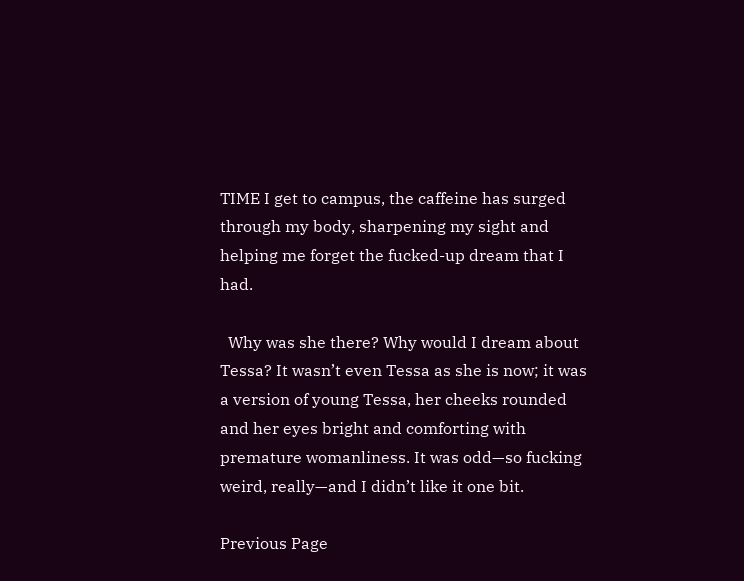TIME I get to campus, the caffeine has surged through my body, sharpening my sight and helping me forget the fucked-up dream that I had.

  Why was she there? Why would I dream about Tessa? It wasn’t even Tessa as she is now; it was a version of young Tessa, her cheeks rounded and her eyes bright and comforting with premature womanliness. It was odd—so fucking weird, really—and I didn’t like it one bit.

Previous Page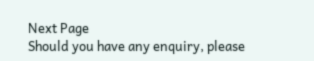Next Page
Should you have any enquiry, please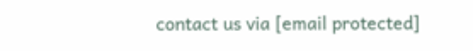contact us via [email protected]